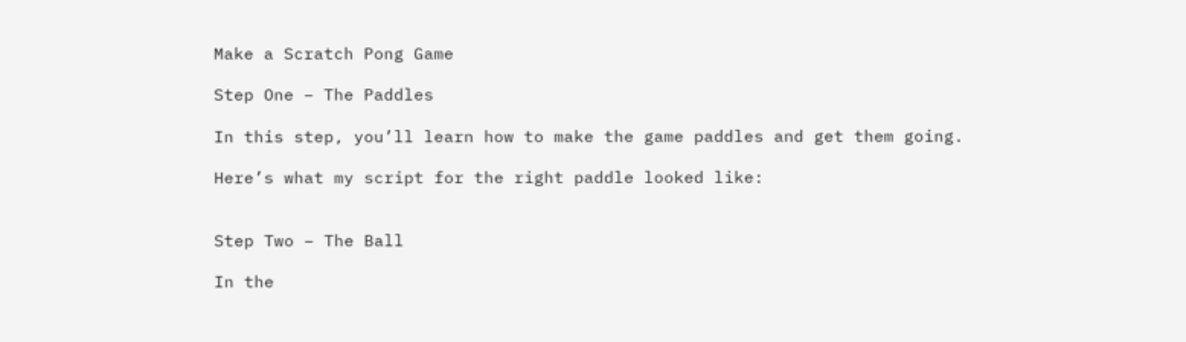Make a Scratch Pong Game

Step One – The Paddles

In this step, you’ll learn how to make the game paddles and get them going.

Here’s what my script for the right paddle looked like:


Step Two – The Ball

In the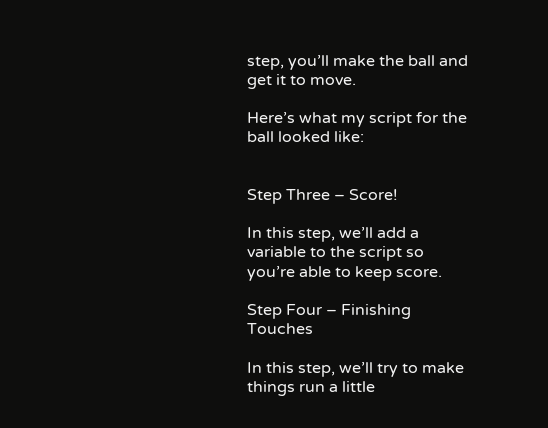step, you’ll make the ball and get it to move.

Here’s what my script for the ball looked like:


Step Three – Score!

In this step, we’ll add a variable to the script so you’re able to keep score.

Step Four – Finishing Touches

In this step, we’ll try to make things run a little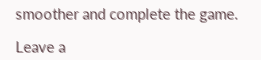smoother and complete the game.

Leave a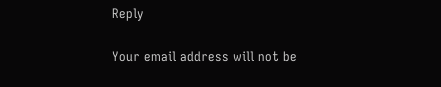Reply

Your email address will not be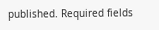published. Required fields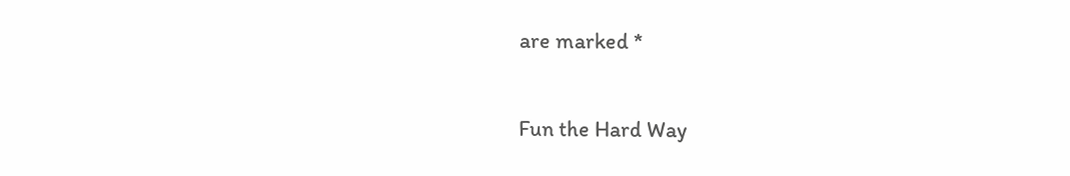are marked *

Fun the Hard Way